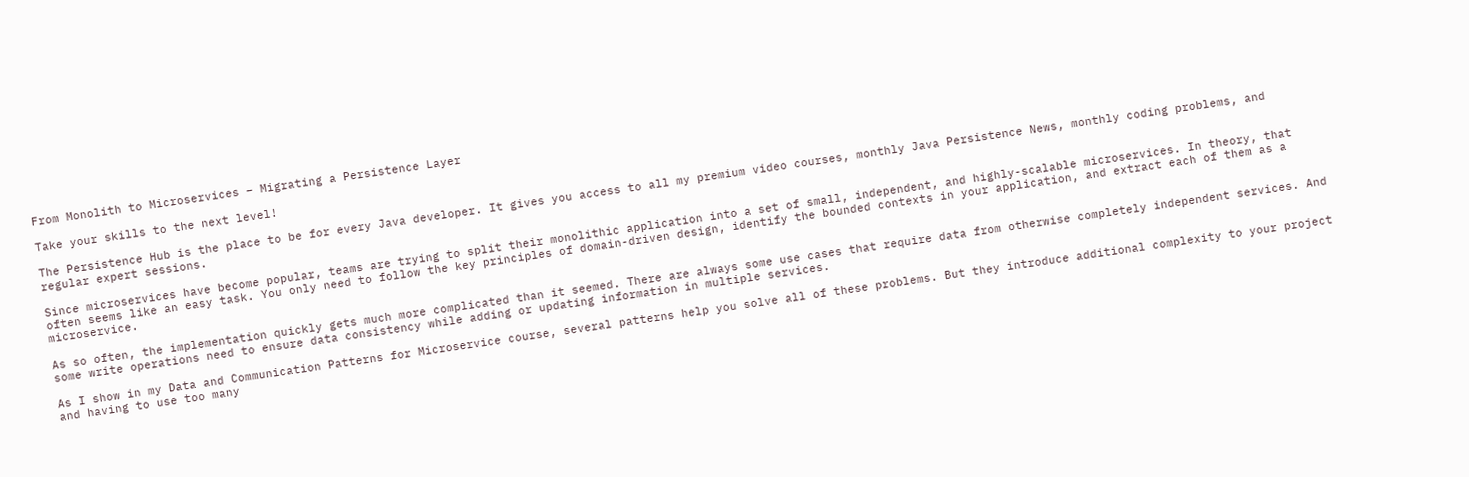From Monolith to Microservices – Migrating a Persistence Layer

Take your skills to the next level!

The Persistence Hub is the place to be for every Java developer. It gives you access to all my premium video courses, monthly Java Persistence News, monthly coding problems, and regular expert sessions.

Since microservices have become popular, teams are trying to split their monolithic application into a set of small, independent, and highly-scalable microservices. In theory, that often seems like an easy task. You only need to follow the key principles of domain-driven design, identify the bounded contexts in your application, and extract each of them as a microservice.

As so often, the implementation quickly gets much more complicated than it seemed. There are always some use cases that require data from otherwise completely independent services. And some write operations need to ensure data consistency while adding or updating information in multiple services.

As I show in my Data and Communication Patterns for Microservice course, several patterns help you solve all of these problems. But they introduce additional complexity to your project and having to use too many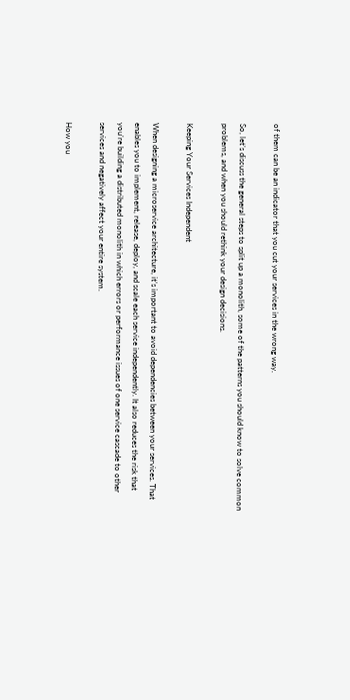of them can be an indicator that you cut your services in the wrong way.

So, let’s discuss the general steps to split up a monolith, some of the patterns you should know to solve common problems, and when you should rethink your design decisions.

Keeping Your Services Independent

When designing a microservice architecture, it’s important to avoid dependencies between your services. That enables you to implement, release, deploy, and scale each service independently. It also reduces the risk that you’re building a distributed monolith in which errors or performance issues of one service cascade to other services and negatively affect your entire system.

How you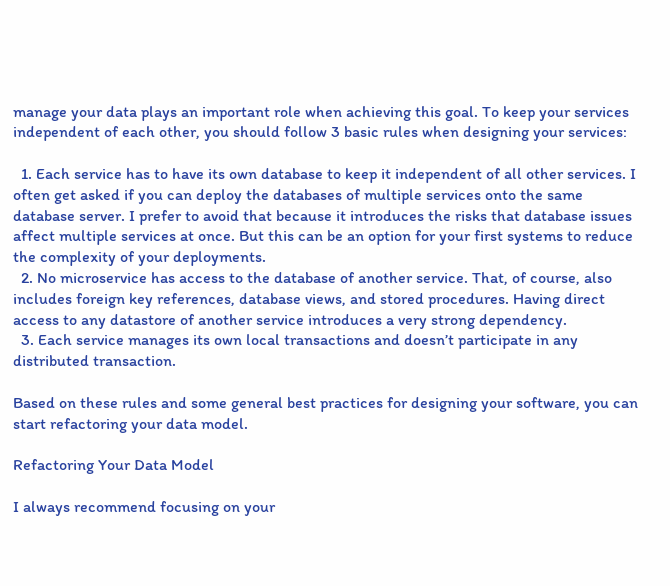manage your data plays an important role when achieving this goal. To keep your services independent of each other, you should follow 3 basic rules when designing your services:

  1. Each service has to have its own database to keep it independent of all other services. I often get asked if you can deploy the databases of multiple services onto the same database server. I prefer to avoid that because it introduces the risks that database issues affect multiple services at once. But this can be an option for your first systems to reduce the complexity of your deployments.
  2. No microservice has access to the database of another service. That, of course, also includes foreign key references, database views, and stored procedures. Having direct access to any datastore of another service introduces a very strong dependency.
  3. Each service manages its own local transactions and doesn’t participate in any distributed transaction.

Based on these rules and some general best practices for designing your software, you can start refactoring your data model.

Refactoring Your Data Model

I always recommend focusing on your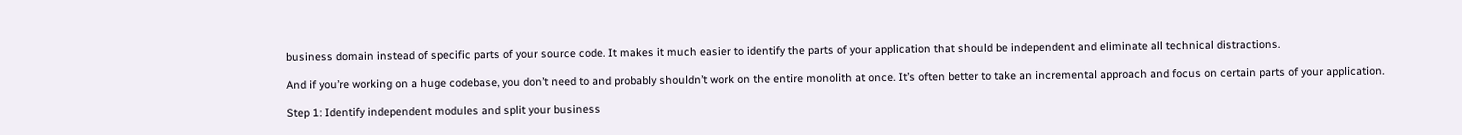business domain instead of specific parts of your source code. It makes it much easier to identify the parts of your application that should be independent and eliminate all technical distractions.

And if you’re working on a huge codebase, you don’t need to and probably shouldn’t work on the entire monolith at once. It’s often better to take an incremental approach and focus on certain parts of your application.

Step 1: Identify independent modules and split your business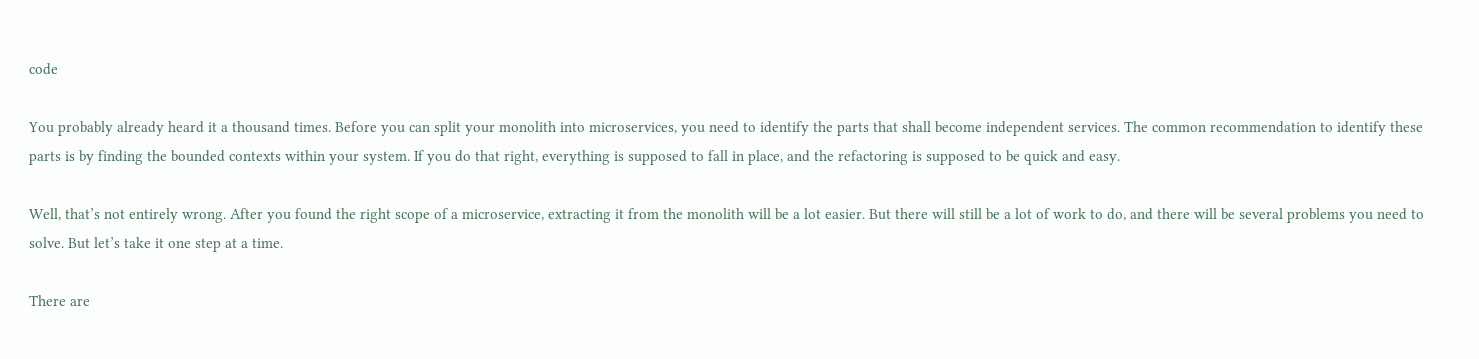code

You probably already heard it a thousand times. Before you can split your monolith into microservices, you need to identify the parts that shall become independent services. The common recommendation to identify these parts is by finding the bounded contexts within your system. If you do that right, everything is supposed to fall in place, and the refactoring is supposed to be quick and easy.

Well, that’s not entirely wrong. After you found the right scope of a microservice, extracting it from the monolith will be a lot easier. But there will still be a lot of work to do, and there will be several problems you need to solve. But let’s take it one step at a time.

There are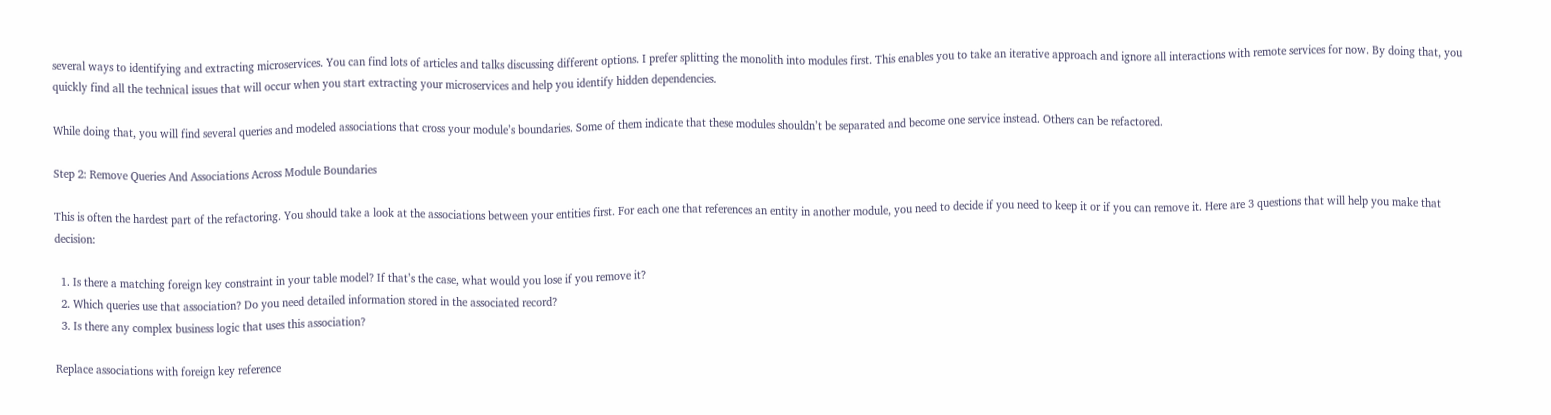several ways to identifying and extracting microservices. You can find lots of articles and talks discussing different options. I prefer splitting the monolith into modules first. This enables you to take an iterative approach and ignore all interactions with remote services for now. By doing that, you quickly find all the technical issues that will occur when you start extracting your microservices and help you identify hidden dependencies.

While doing that, you will find several queries and modeled associations that cross your module’s boundaries. Some of them indicate that these modules shouldn’t be separated and become one service instead. Others can be refactored.

Step 2: Remove Queries And Associations Across Module Boundaries

This is often the hardest part of the refactoring. You should take a look at the associations between your entities first. For each one that references an entity in another module, you need to decide if you need to keep it or if you can remove it. Here are 3 questions that will help you make that decision:

  1. Is there a matching foreign key constraint in your table model? If that’s the case, what would you lose if you remove it?
  2. Which queries use that association? Do you need detailed information stored in the associated record?
  3. Is there any complex business logic that uses this association?

Replace associations with foreign key reference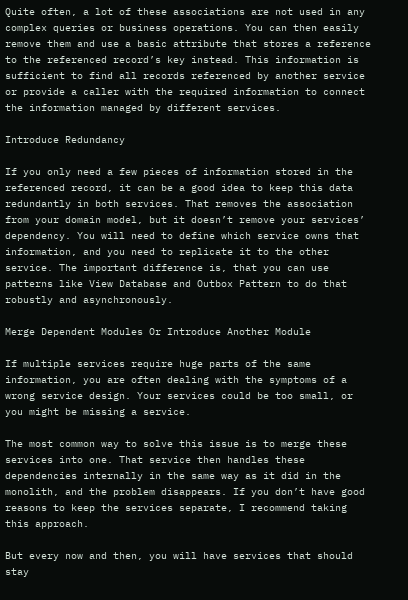Quite often, a lot of these associations are not used in any complex queries or business operations. You can then easily remove them and use a basic attribute that stores a reference to the referenced record’s key instead. This information is sufficient to find all records referenced by another service or provide a caller with the required information to connect the information managed by different services.

Introduce Redundancy

If you only need a few pieces of information stored in the referenced record, it can be a good idea to keep this data redundantly in both services. That removes the association from your domain model, but it doesn’t remove your services’ dependency. You will need to define which service owns that information, and you need to replicate it to the other service. The important difference is, that you can use patterns like View Database and Outbox Pattern to do that robustly and asynchronously.

Merge Dependent Modules Or Introduce Another Module

If multiple services require huge parts of the same information, you are often dealing with the symptoms of a wrong service design. Your services could be too small, or you might be missing a service.

The most common way to solve this issue is to merge these services into one. That service then handles these dependencies internally in the same way as it did in the monolith, and the problem disappears. If you don’t have good reasons to keep the services separate, I recommend taking this approach.

But every now and then, you will have services that should stay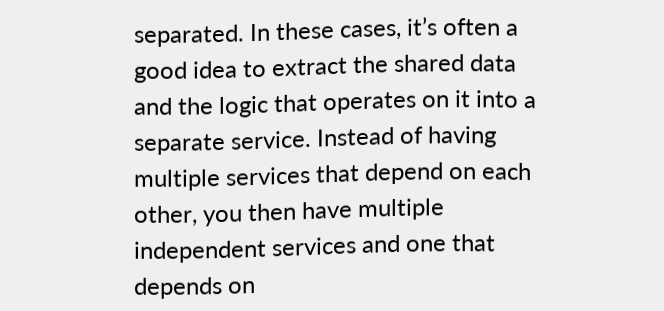separated. In these cases, it’s often a good idea to extract the shared data and the logic that operates on it into a separate service. Instead of having multiple services that depend on each other, you then have multiple independent services and one that depends on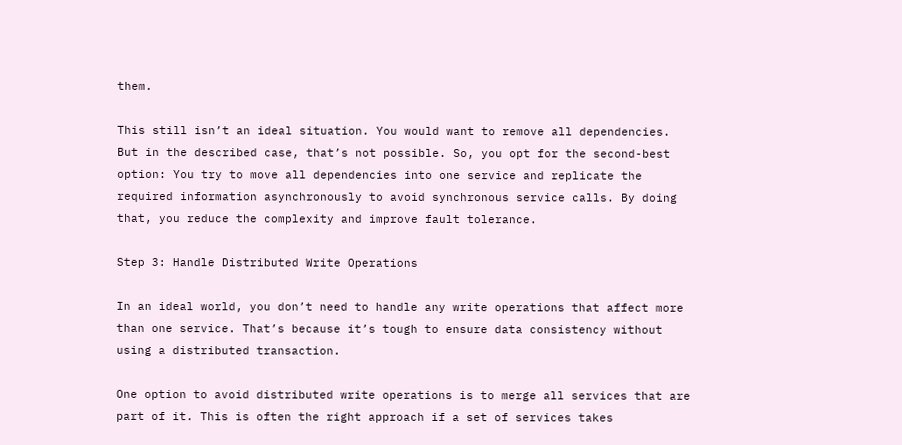them.

This still isn’t an ideal situation. You would want to remove all dependencies. But in the described case, that’s not possible. So, you opt for the second-best option: You try to move all dependencies into one service and replicate the required information asynchronously to avoid synchronous service calls. By doing that, you reduce the complexity and improve fault tolerance.

Step 3: Handle Distributed Write Operations

In an ideal world, you don’t need to handle any write operations that affect more than one service. That’s because it’s tough to ensure data consistency without using a distributed transaction.

One option to avoid distributed write operations is to merge all services that are part of it. This is often the right approach if a set of services takes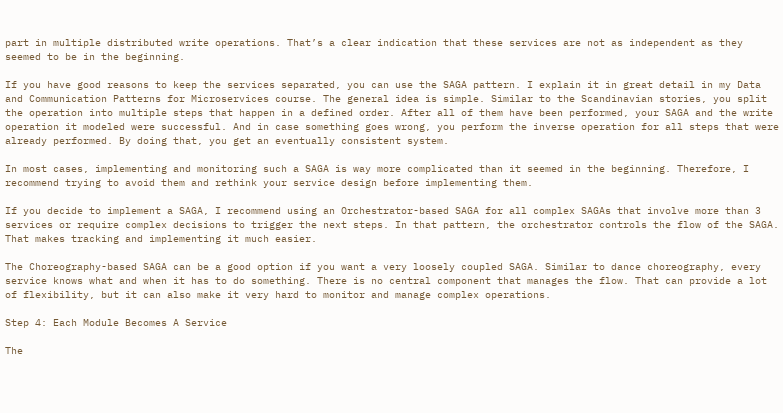part in multiple distributed write operations. That’s a clear indication that these services are not as independent as they seemed to be in the beginning.

If you have good reasons to keep the services separated, you can use the SAGA pattern. I explain it in great detail in my Data and Communication Patterns for Microservices course. The general idea is simple. Similar to the Scandinavian stories, you split the operation into multiple steps that happen in a defined order. After all of them have been performed, your SAGA and the write operation it modeled were successful. And in case something goes wrong, you perform the inverse operation for all steps that were already performed. By doing that, you get an eventually consistent system.

In most cases, implementing and monitoring such a SAGA is way more complicated than it seemed in the beginning. Therefore, I recommend trying to avoid them and rethink your service design before implementing them.

If you decide to implement a SAGA, I recommend using an Orchestrator-based SAGA for all complex SAGAs that involve more than 3 services or require complex decisions to trigger the next steps. In that pattern, the orchestrator controls the flow of the SAGA. That makes tracking and implementing it much easier.

The Choreography-based SAGA can be a good option if you want a very loosely coupled SAGA. Similar to dance choreography, every service knows what and when it has to do something. There is no central component that manages the flow. That can provide a lot of flexibility, but it can also make it very hard to monitor and manage complex operations.

Step 4: Each Module Becomes A Service

The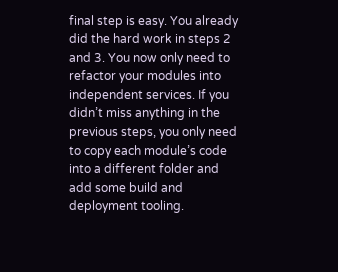final step is easy. You already did the hard work in steps 2 and 3. You now only need to refactor your modules into independent services. If you didn’t miss anything in the previous steps, you only need to copy each module’s code into a different folder and add some build and deployment tooling.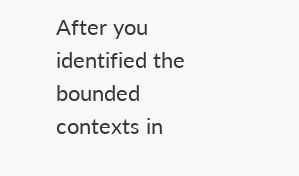After you identified the bounded contexts in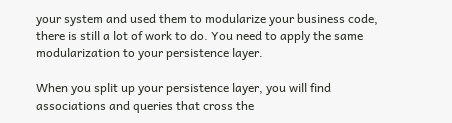your system and used them to modularize your business code, there is still a lot of work to do. You need to apply the same modularization to your persistence layer.

When you split up your persistence layer, you will find associations and queries that cross the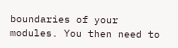boundaries of your modules. You then need to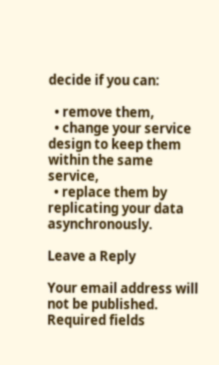decide if you can:

  • remove them,
  • change your service design to keep them within the same service,
  • replace them by replicating your data asynchronously.

Leave a Reply

Your email address will not be published. Required fields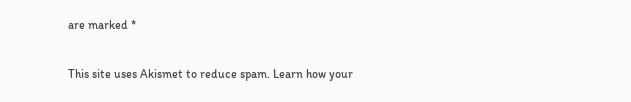are marked *

This site uses Akismet to reduce spam. Learn how your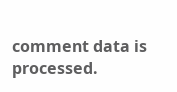comment data is processed.